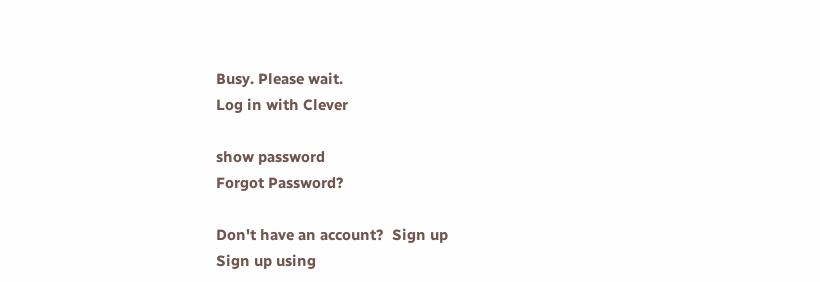Busy. Please wait.
Log in with Clever

show password
Forgot Password?

Don't have an account?  Sign up
Sign up using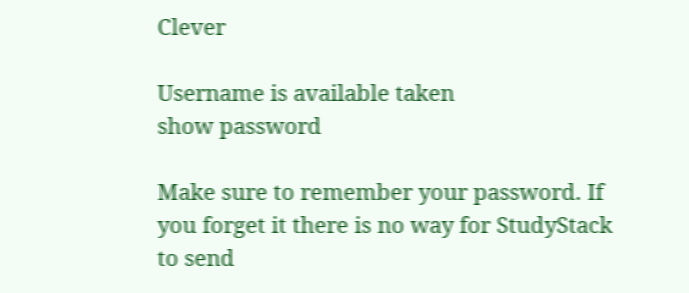Clever

Username is available taken
show password

Make sure to remember your password. If you forget it there is no way for StudyStack to send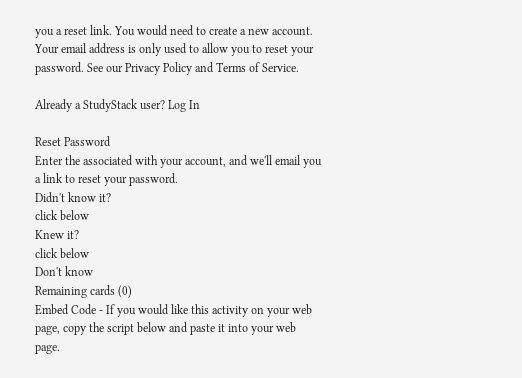you a reset link. You would need to create a new account.
Your email address is only used to allow you to reset your password. See our Privacy Policy and Terms of Service.

Already a StudyStack user? Log In

Reset Password
Enter the associated with your account, and we'll email you a link to reset your password.
Didn't know it?
click below
Knew it?
click below
Don't know
Remaining cards (0)
Embed Code - If you would like this activity on your web page, copy the script below and paste it into your web page.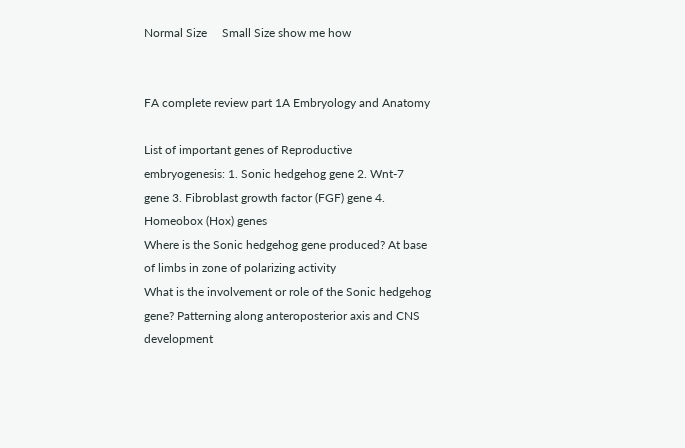Normal Size     Small Size show me how


FA complete review part 1A Embryology and Anatomy

List of important genes of Reproductive embryogenesis: 1. Sonic hedgehog gene 2. Wnt-7 gene 3. Fibroblast growth factor (FGF) gene 4. Homeobox (Hox) genes
Where is the Sonic hedgehog gene produced? At base of limbs in zone of polarizing activity
What is the involvement or role of the Sonic hedgehog gene? Patterning along anteroposterior axis and CNS development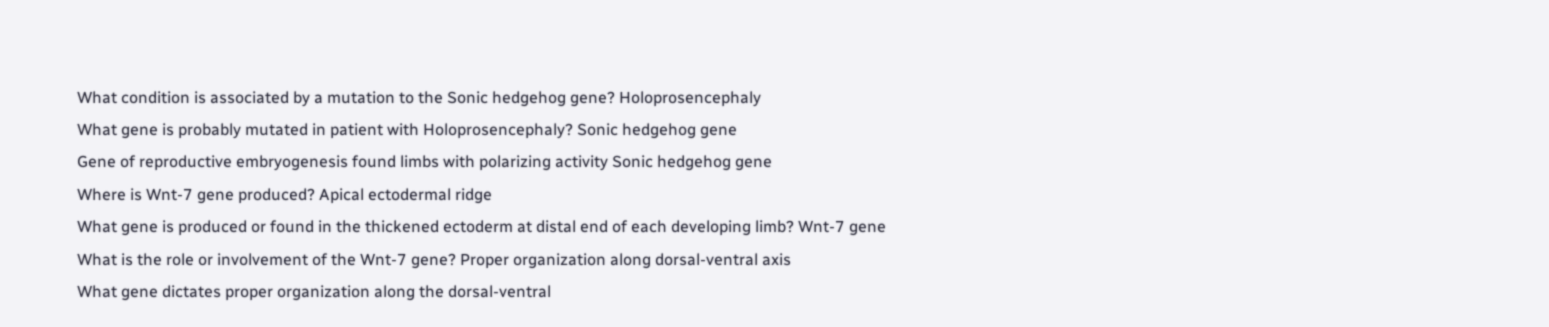What condition is associated by a mutation to the Sonic hedgehog gene? Holoprosencephaly
What gene is probably mutated in patient with Holoprosencephaly? Sonic hedgehog gene
Gene of reproductive embryogenesis found limbs with polarizing activity Sonic hedgehog gene
Where is Wnt-7 gene produced? Apical ectodermal ridge
What gene is produced or found in the thickened ectoderm at distal end of each developing limb? Wnt-7 gene
What is the role or involvement of the Wnt-7 gene? Proper organization along dorsal-ventral axis
What gene dictates proper organization along the dorsal-ventral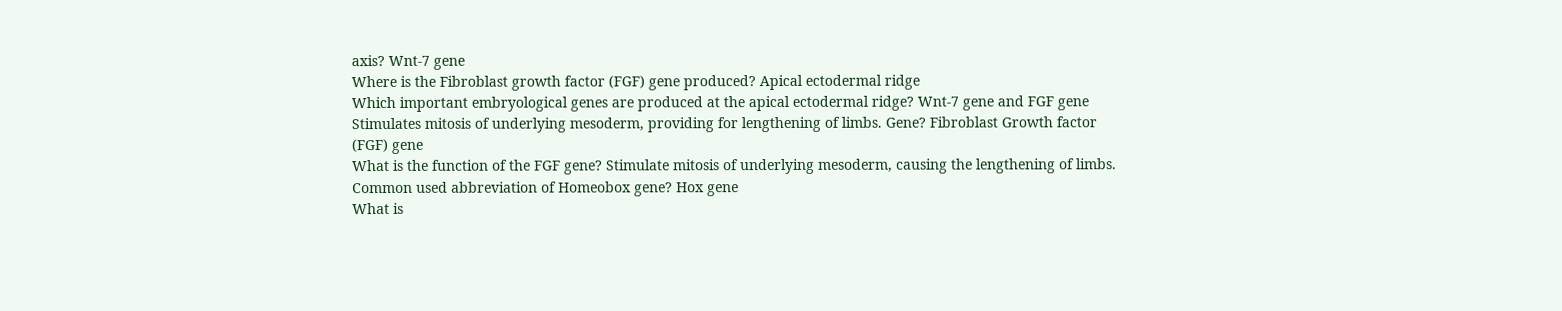axis? Wnt-7 gene
Where is the Fibroblast growth factor (FGF) gene produced? Apical ectodermal ridge
Which important embryological genes are produced at the apical ectodermal ridge? Wnt-7 gene and FGF gene
Stimulates mitosis of underlying mesoderm, providing for lengthening of limbs. Gene? Fibroblast Growth factor (FGF) gene
What is the function of the FGF gene? Stimulate mitosis of underlying mesoderm, causing the lengthening of limbs.
Common used abbreviation of Homeobox gene? Hox gene
What is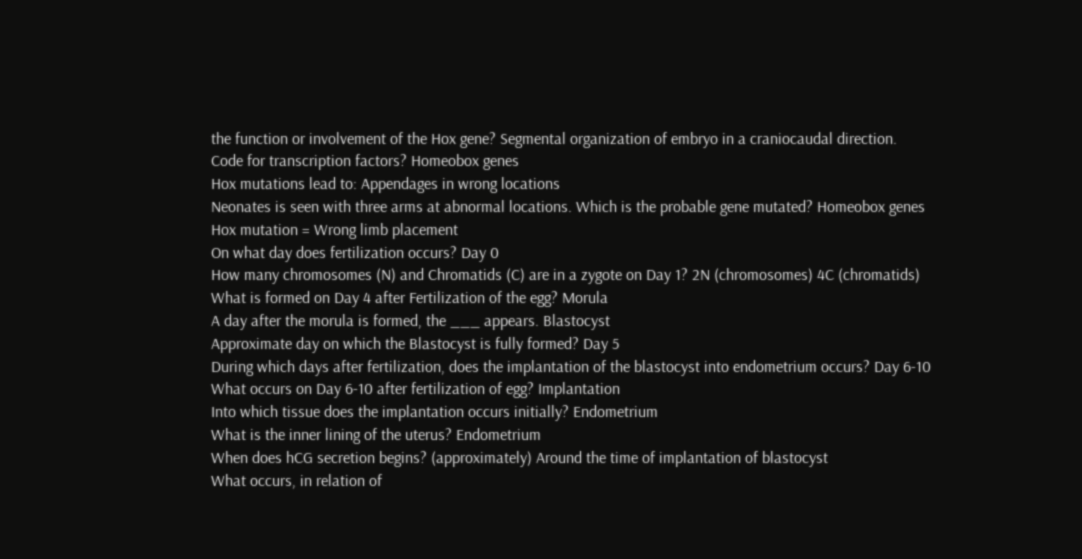the function or involvement of the Hox gene? Segmental organization of embryo in a craniocaudal direction.
Code for transcription factors? Homeobox genes
Hox mutations lead to: Appendages in wrong locations
Neonates is seen with three arms at abnormal locations. Which is the probable gene mutated? Homeobox genes
Hox mutation = Wrong limb placement
On what day does fertilization occurs? Day 0
How many chromosomes (N) and Chromatids (C) are in a zygote on Day 1? 2N (chromosomes) 4C (chromatids)
What is formed on Day 4 after Fertilization of the egg? Morula
A day after the morula is formed, the ___ appears. Blastocyst
Approximate day on which the Blastocyst is fully formed? Day 5
During which days after fertilization, does the implantation of the blastocyst into endometrium occurs? Day 6-10
What occurs on Day 6-10 after fertilization of egg? Implantation
Into which tissue does the implantation occurs initially? Endometrium
What is the inner lining of the uterus? Endometrium
When does hCG secretion begins? (approximately) Around the time of implantation of blastocyst
What occurs, in relation of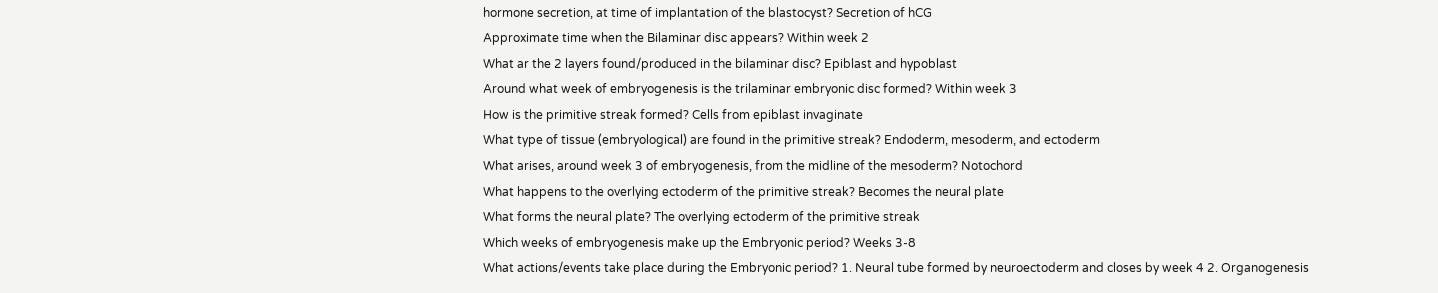hormone secretion, at time of implantation of the blastocyst? Secretion of hCG
Approximate time when the Bilaminar disc appears? Within week 2
What ar the 2 layers found/produced in the bilaminar disc? Epiblast and hypoblast
Around what week of embryogenesis is the trilaminar embryonic disc formed? Within week 3
How is the primitive streak formed? Cells from epiblast invaginate
What type of tissue (embryological) are found in the primitive streak? Endoderm, mesoderm, and ectoderm
What arises, around week 3 of embryogenesis, from the midline of the mesoderm? Notochord
What happens to the overlying ectoderm of the primitive streak? Becomes the neural plate
What forms the neural plate? The overlying ectoderm of the primitive streak
Which weeks of embryogenesis make up the Embryonic period? Weeks 3-8
What actions/events take place during the Embryonic period? 1. Neural tube formed by neuroectoderm and closes by week 4 2. Organogenesis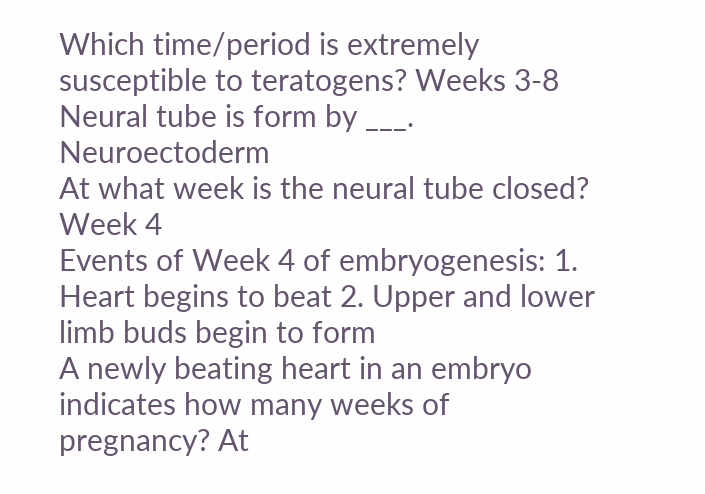Which time/period is extremely susceptible to teratogens? Weeks 3-8
Neural tube is form by ___. Neuroectoderm
At what week is the neural tube closed? Week 4
Events of Week 4 of embryogenesis: 1. Heart begins to beat 2. Upper and lower limb buds begin to form
A newly beating heart in an embryo indicates how many weeks of pregnancy? At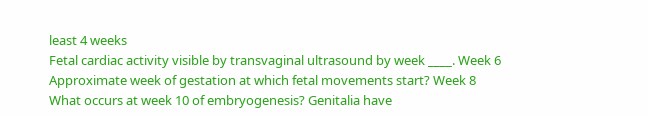least 4 weeks
Fetal cardiac activity visible by transvaginal ultrasound by week ____. Week 6
Approximate week of gestation at which fetal movements start? Week 8
What occurs at week 10 of embryogenesis? Genitalia have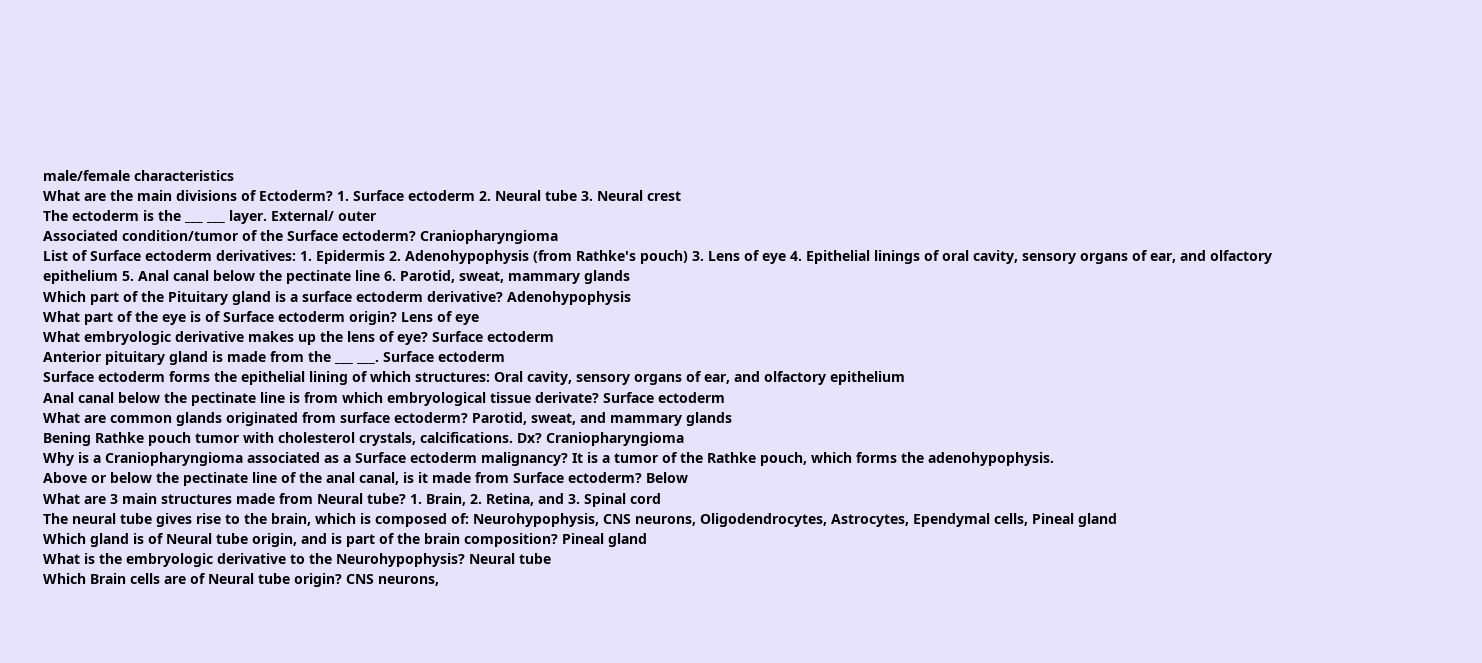male/female characteristics
What are the main divisions of Ectoderm? 1. Surface ectoderm 2. Neural tube 3. Neural crest
The ectoderm is the ___ ___ layer. External/ outer
Associated condition/tumor of the Surface ectoderm? Craniopharyngioma
List of Surface ectoderm derivatives: 1. Epidermis 2. Adenohypophysis (from Rathke's pouch) 3. Lens of eye 4. Epithelial linings of oral cavity, sensory organs of ear, and olfactory epithelium 5. Anal canal below the pectinate line 6. Parotid, sweat, mammary glands
Which part of the Pituitary gland is a surface ectoderm derivative? Adenohypophysis
What part of the eye is of Surface ectoderm origin? Lens of eye
What embryologic derivative makes up the lens of eye? Surface ectoderm
Anterior pituitary gland is made from the ___ ___. Surface ectoderm
Surface ectoderm forms the epithelial lining of which structures: Oral cavity, sensory organs of ear, and olfactory epithelium
Anal canal below the pectinate line is from which embryological tissue derivate? Surface ectoderm
What are common glands originated from surface ectoderm? Parotid, sweat, and mammary glands
Bening Rathke pouch tumor with cholesterol crystals, calcifications. Dx? Craniopharyngioma
Why is a Craniopharyngioma associated as a Surface ectoderm malignancy? It is a tumor of the Rathke pouch, which forms the adenohypophysis.
Above or below the pectinate line of the anal canal, is it made from Surface ectoderm? Below
What are 3 main structures made from Neural tube? 1. Brain, 2. Retina, and 3. Spinal cord
The neural tube gives rise to the brain, which is composed of: Neurohypophysis, CNS neurons, Oligodendrocytes, Astrocytes, Ependymal cells, Pineal gland
Which gland is of Neural tube origin, and is part of the brain composition? Pineal gland
What is the embryologic derivative to the Neurohypophysis? Neural tube
Which Brain cells are of Neural tube origin? CNS neurons,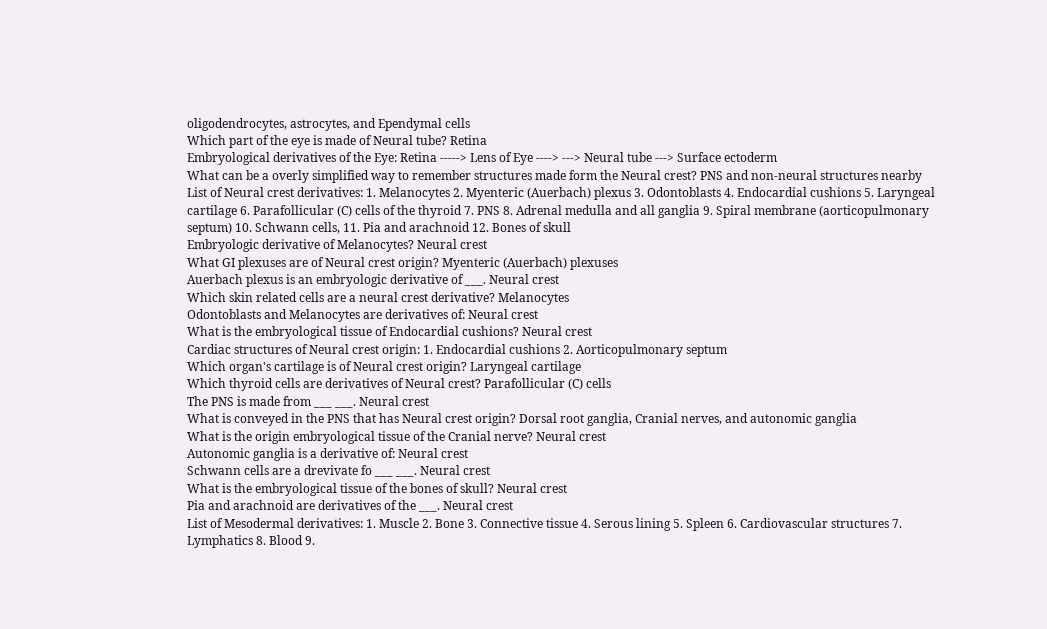oligodendrocytes, astrocytes, and Ependymal cells
Which part of the eye is made of Neural tube? Retina
Embryological derivatives of the Eye: Retina -----> Lens of Eye ----> ---> Neural tube ---> Surface ectoderm
What can be a overly simplified way to remember structures made form the Neural crest? PNS and non-neural structures nearby
List of Neural crest derivatives: 1. Melanocytes 2. Myenteric (Auerbach) plexus 3. Odontoblasts 4. Endocardial cushions 5. Laryngeal cartilage 6. Parafollicular (C) cells of the thyroid 7. PNS 8. Adrenal medulla and all ganglia 9. Spiral membrane (aorticopulmonary septum) 10. Schwann cells, 11. Pia and arachnoid 12. Bones of skull
Embryologic derivative of Melanocytes? Neural crest
What GI plexuses are of Neural crest origin? Myenteric (Auerbach) plexuses
Auerbach plexus is an embryologic derivative of ___. Neural crest
Which skin related cells are a neural crest derivative? Melanocytes
Odontoblasts and Melanocytes are derivatives of: Neural crest
What is the embryological tissue of Endocardial cushions? Neural crest
Cardiac structures of Neural crest origin: 1. Endocardial cushions 2. Aorticopulmonary septum
Which organ's cartilage is of Neural crest origin? Laryngeal cartilage
Which thyroid cells are derivatives of Neural crest? Parafollicular (C) cells
The PNS is made from ___ ___. Neural crest
What is conveyed in the PNS that has Neural crest origin? Dorsal root ganglia, Cranial nerves, and autonomic ganglia
What is the origin embryological tissue of the Cranial nerve? Neural crest
Autonomic ganglia is a derivative of: Neural crest
Schwann cells are a drevivate fo ___ ___. Neural crest
What is the embryological tissue of the bones of skull? Neural crest
Pia and arachnoid are derivatives of the ___. Neural crest
List of Mesodermal derivatives: 1. Muscle 2. Bone 3. Connective tissue 4. Serous lining 5. Spleen 6. Cardiovascular structures 7. Lymphatics 8. Blood 9.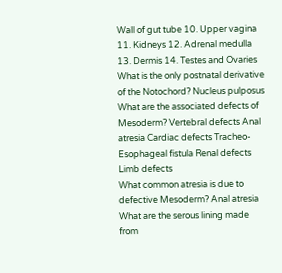Wall of gut tube 10. Upper vagina 11. Kidneys 12. Adrenal medulla 13. Dermis 14. Testes and Ovaries
What is the only postnatal derivative of the Notochord? Nucleus pulposus
What are the associated defects of Mesoderm? Vertebral defects Anal atresia Cardiac defects Tracheo-Esophageal fistula Renal defects Limb defects
What common atresia is due to defective Mesoderm? Anal atresia
What are the serous lining made from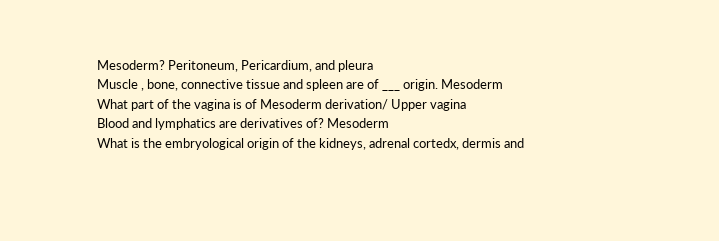Mesoderm? Peritoneum, Pericardium, and pleura
Muscle , bone, connective tissue and spleen are of ___ origin. Mesoderm
What part of the vagina is of Mesoderm derivation/ Upper vagina
Blood and lymphatics are derivatives of? Mesoderm
What is the embryological origin of the kidneys, adrenal cortedx, dermis and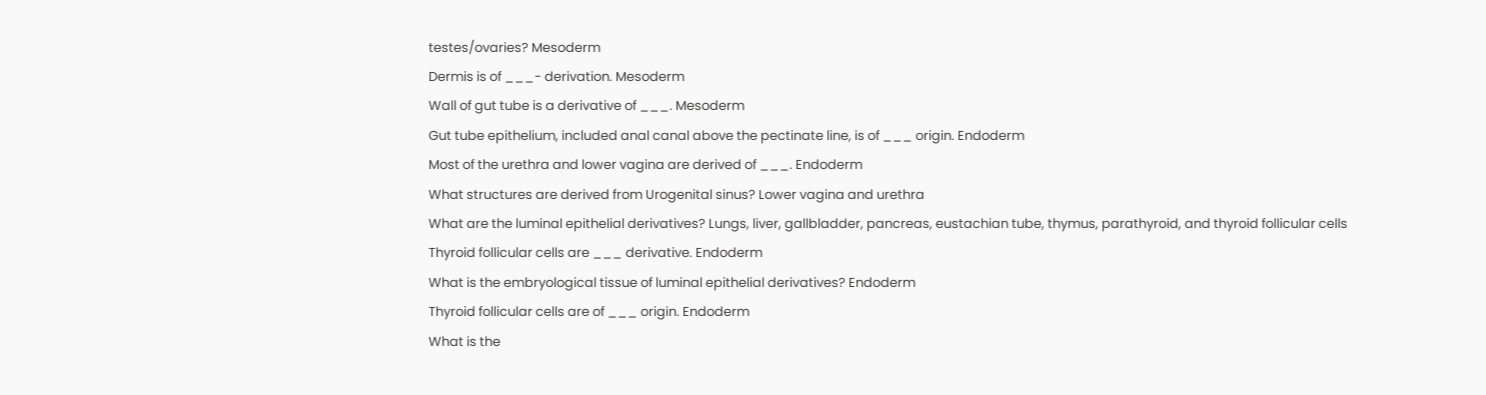testes/ovaries? Mesoderm
Dermis is of ___- derivation. Mesoderm
Wall of gut tube is a derivative of ___. Mesoderm
Gut tube epithelium, included anal canal above the pectinate line, is of ___ origin. Endoderm
Most of the urethra and lower vagina are derived of ___. Endoderm
What structures are derived from Urogenital sinus? Lower vagina and urethra
What are the luminal epithelial derivatives? Lungs, liver, gallbladder, pancreas, eustachian tube, thymus, parathyroid, and thyroid follicular cells
Thyroid follicular cells are ___ derivative. Endoderm
What is the embryological tissue of luminal epithelial derivatives? Endoderm
Thyroid follicular cells are of ___ origin. Endoderm
What is the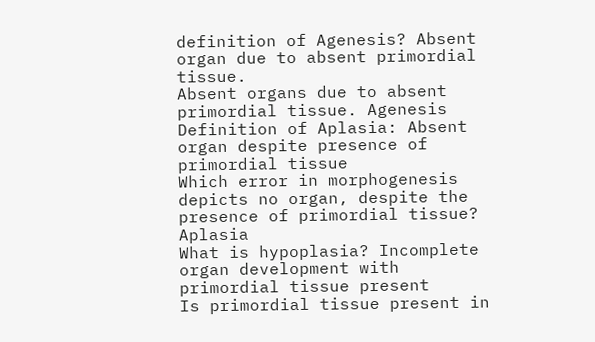definition of Agenesis? Absent organ due to absent primordial tissue.
Absent organs due to absent primordial tissue. Agenesis
Definition of Aplasia: Absent organ despite presence of primordial tissue
Which error in morphogenesis depicts no organ, despite the presence of primordial tissue? Aplasia
What is hypoplasia? Incomplete organ development with primordial tissue present
Is primordial tissue present in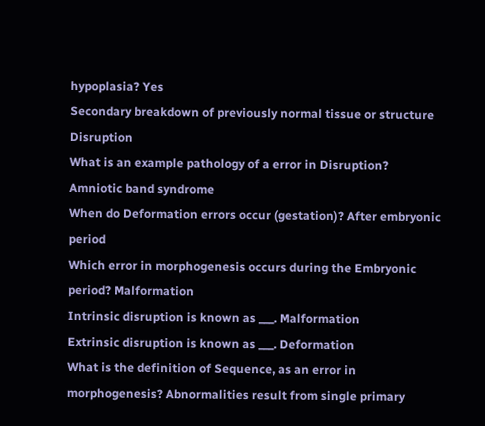hypoplasia? Yes
Secondary breakdown of previously normal tissue or structure Disruption
What is an example pathology of a error in Disruption? Amniotic band syndrome
When do Deformation errors occur (gestation)? After embryonic period
Which error in morphogenesis occurs during the Embryonic period? Malformation
Intrinsic disruption is known as ___. Malformation
Extrinsic disruption is known as ___. Deformation
What is the definition of Sequence, as an error in morphogenesis? Abnormalities result from single primary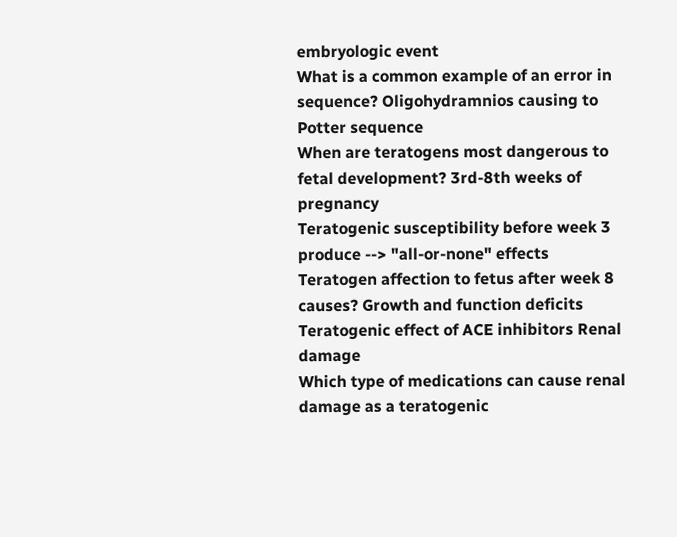embryologic event
What is a common example of an error in sequence? Oligohydramnios causing to Potter sequence
When are teratogens most dangerous to fetal development? 3rd-8th weeks of pregnancy
Teratogenic susceptibility before week 3 produce --> "all-or-none" effects
Teratogen affection to fetus after week 8 causes? Growth and function deficits
Teratogenic effect of ACE inhibitors Renal damage
Which type of medications can cause renal damage as a teratogenic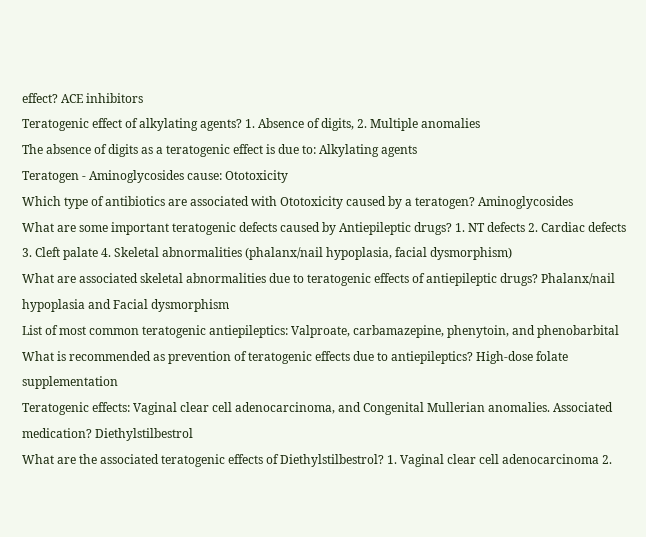effect? ACE inhibitors
Teratogenic effect of alkylating agents? 1. Absence of digits, 2. Multiple anomalies
The absence of digits as a teratogenic effect is due to: Alkylating agents
Teratogen - Aminoglycosides cause: Ototoxicity
Which type of antibiotics are associated with Ototoxicity caused by a teratogen? Aminoglycosides
What are some important teratogenic defects caused by Antiepileptic drugs? 1. NT defects 2. Cardiac defects 3. Cleft palate 4. Skeletal abnormalities (phalanx/nail hypoplasia, facial dysmorphism)
What are associated skeletal abnormalities due to teratogenic effects of antiepileptic drugs? Phalanx/nail hypoplasia and Facial dysmorphism
List of most common teratogenic antiepileptics: Valproate, carbamazepine, phenytoin, and phenobarbital
What is recommended as prevention of teratogenic effects due to antiepileptics? High-dose folate supplementation
Teratogenic effects: Vaginal clear cell adenocarcinoma, and Congenital Mullerian anomalies. Associated medication? Diethylstilbestrol
What are the associated teratogenic effects of Diethylstilbestrol? 1. Vaginal clear cell adenocarcinoma 2.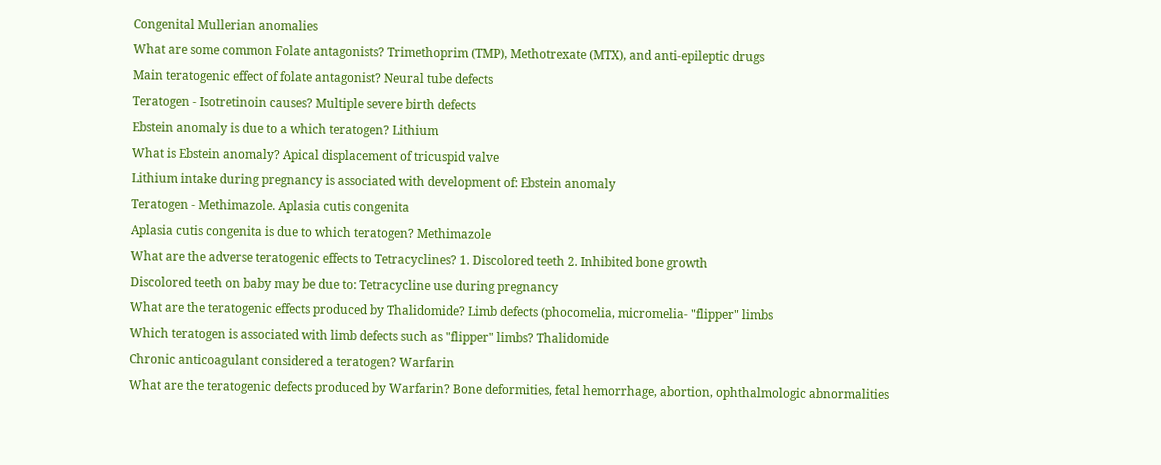Congenital Mullerian anomalies
What are some common Folate antagonists? Trimethoprim (TMP), Methotrexate (MTX), and anti-epileptic drugs
Main teratogenic effect of folate antagonist? Neural tube defects
Teratogen - Isotretinoin causes? Multiple severe birth defects
Ebstein anomaly is due to a which teratogen? Lithium
What is Ebstein anomaly? Apical displacement of tricuspid valve
Lithium intake during pregnancy is associated with development of: Ebstein anomaly
Teratogen - Methimazole. Aplasia cutis congenita
Aplasia cutis congenita is due to which teratogen? Methimazole
What are the adverse teratogenic effects to Tetracyclines? 1. Discolored teeth 2. Inhibited bone growth
Discolored teeth on baby may be due to: Tetracycline use during pregnancy
What are the teratogenic effects produced by Thalidomide? Limb defects (phocomelia, micromelia- "flipper" limbs
Which teratogen is associated with limb defects such as "flipper" limbs? Thalidomide
Chronic anticoagulant considered a teratogen? Warfarin
What are the teratogenic defects produced by Warfarin? Bone deformities, fetal hemorrhage, abortion, ophthalmologic abnormalities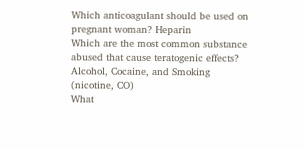Which anticoagulant should be used on pregnant woman? Heparin
Which are the most common substance abused that cause teratogenic effects? Alcohol, Cocaine, and Smoking (nicotine, CO)
What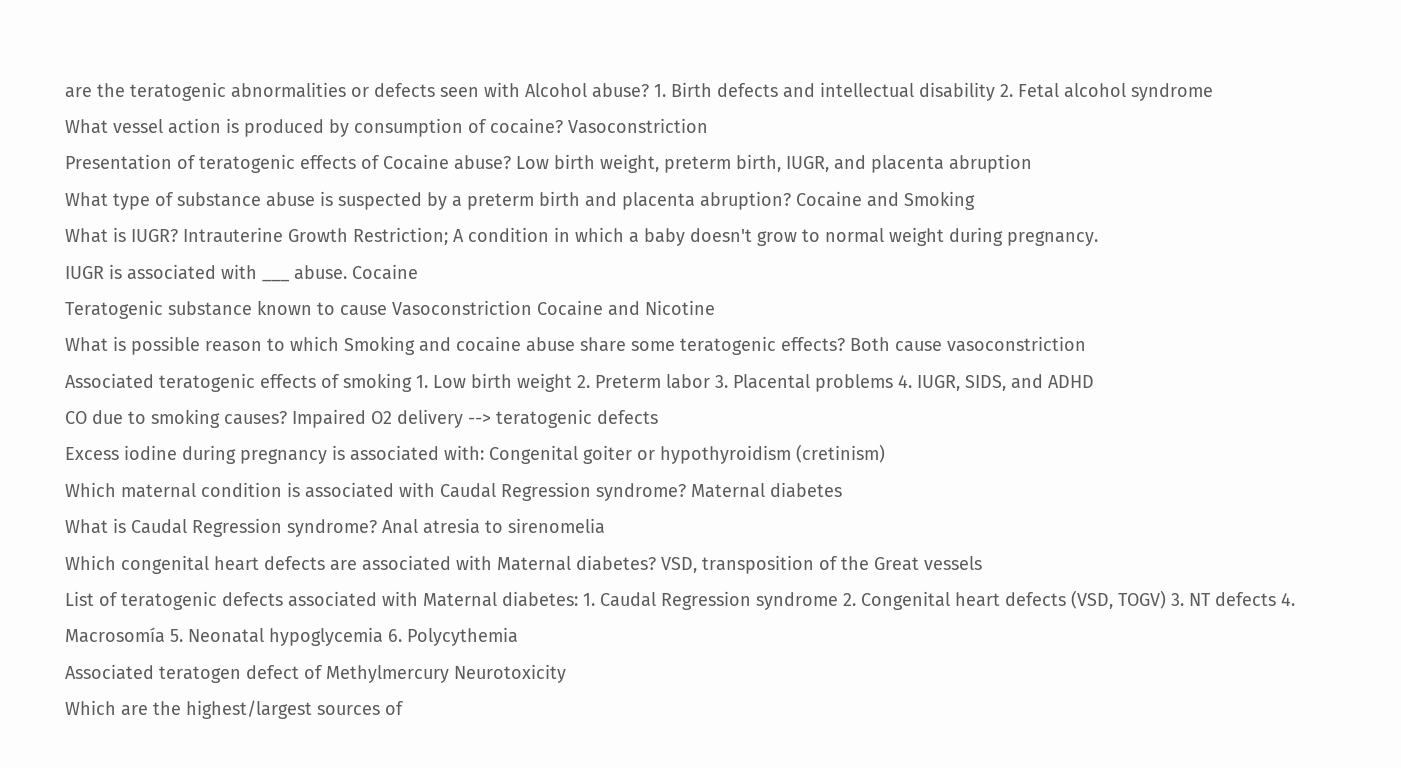are the teratogenic abnormalities or defects seen with Alcohol abuse? 1. Birth defects and intellectual disability 2. Fetal alcohol syndrome
What vessel action is produced by consumption of cocaine? Vasoconstriction
Presentation of teratogenic effects of Cocaine abuse? Low birth weight, preterm birth, IUGR, and placenta abruption
What type of substance abuse is suspected by a preterm birth and placenta abruption? Cocaine and Smoking
What is IUGR? Intrauterine Growth Restriction; A condition in which a baby doesn't grow to normal weight during pregnancy.
IUGR is associated with ___ abuse. Cocaine
Teratogenic substance known to cause Vasoconstriction Cocaine and Nicotine
What is possible reason to which Smoking and cocaine abuse share some teratogenic effects? Both cause vasoconstriction
Associated teratogenic effects of smoking 1. Low birth weight 2. Preterm labor 3. Placental problems 4. IUGR, SIDS, and ADHD
CO due to smoking causes? Impaired O2 delivery --> teratogenic defects
Excess iodine during pregnancy is associated with: Congenital goiter or hypothyroidism (cretinism)
Which maternal condition is associated with Caudal Regression syndrome? Maternal diabetes
What is Caudal Regression syndrome? Anal atresia to sirenomelia
Which congenital heart defects are associated with Maternal diabetes? VSD, transposition of the Great vessels
List of teratogenic defects associated with Maternal diabetes: 1. Caudal Regression syndrome 2. Congenital heart defects (VSD, TOGV) 3. NT defects 4. Macrosomía 5. Neonatal hypoglycemia 6. Polycythemia
Associated teratogen defect of Methylmercury Neurotoxicity
Which are the highest/largest sources of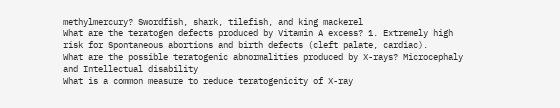methylmercury? Swordfish, shark, tilefish, and king mackerel
What are the teratogen defects produced by Vitamin A excess? 1. Extremely high risk for Spontaneous abortions and birth defects (cleft palate, cardiac).
What are the possible teratogenic abnormalities produced by X-rays? Microcephaly and Intellectual disability
What is a common measure to reduce teratogenicity of X-ray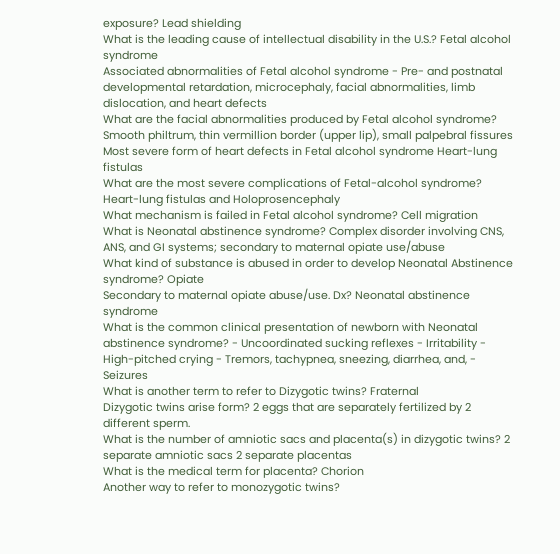exposure? Lead shielding
What is the leading cause of intellectual disability in the U.S.? Fetal alcohol syndrome
Associated abnormalities of Fetal alcohol syndrome - Pre- and postnatal developmental retardation, microcephaly, facial abnormalities, limb dislocation, and heart defects
What are the facial abnormalities produced by Fetal alcohol syndrome? Smooth philtrum, thin vermillion border (upper lip), small palpebral fissures
Most severe form of heart defects in Fetal alcohol syndrome Heart-lung fistulas
What are the most severe complications of Fetal-alcohol syndrome? Heart-lung fistulas and Holoprosencephaly
What mechanism is failed in Fetal alcohol syndrome? Cell migration
What is Neonatal abstinence syndrome? Complex disorder involving CNS, ANS, and GI systems; secondary to maternal opiate use/abuse
What kind of substance is abused in order to develop Neonatal Abstinence syndrome? Opiate
Secondary to maternal opiate abuse/use. Dx? Neonatal abstinence syndrome
What is the common clinical presentation of newborn with Neonatal abstinence syndrome? - Uncoordinated sucking reflexes - Irritability - High-pitched crying - Tremors, tachypnea, sneezing, diarrhea, and, - Seizures
What is another term to refer to Dizygotic twins? Fraternal
Dizygotic twins arise form? 2 eggs that are separately fertilized by 2 different sperm.
What is the number of amniotic sacs and placenta(s) in dizygotic twins? 2 separate amniotic sacs 2 separate placentas
What is the medical term for placenta? Chorion
Another way to refer to monozygotic twins?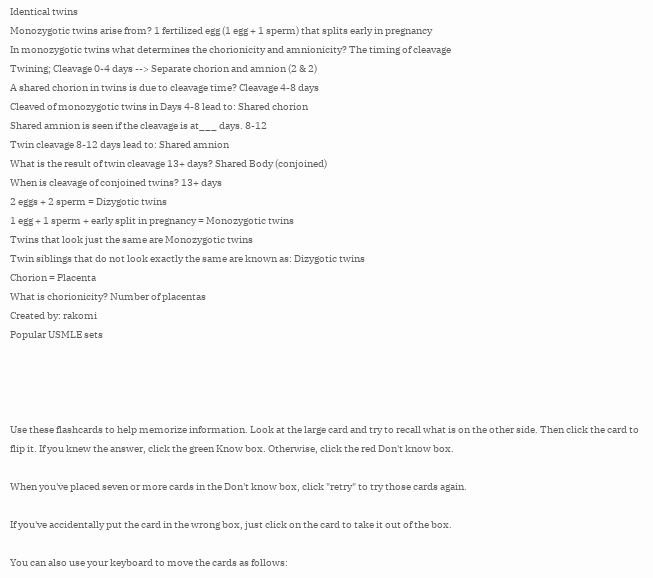Identical twins
Monozygotic twins arise from? 1 fertilized egg (1 egg + 1 sperm) that splits early in pregnancy
In monozygotic twins what determines the chorionicity and amnionicity? The timing of cleavage
Twining; Cleavage 0-4 days --> Separate chorion and amnion (2 & 2)
A shared chorion in twins is due to cleavage time? Cleavage 4-8 days
Cleaved of monozygotic twins in Days 4-8 lead to: Shared chorion
Shared amnion is seen if the cleavage is at___ days. 8-12
Twin cleavage 8-12 days lead to: Shared amnion
What is the result of twin cleavage 13+ days? Shared Body (conjoined)
When is cleavage of conjoined twins? 13+ days
2 eggs + 2 sperm = Dizygotic twins
1 egg + 1 sperm + early split in pregnancy = Monozygotic twins
Twins that look just the same are Monozygotic twins
Twin siblings that do not look exactly the same are known as: Dizygotic twins
Chorion = Placenta
What is chorionicity? Number of placentas
Created by: rakomi
Popular USMLE sets




Use these flashcards to help memorize information. Look at the large card and try to recall what is on the other side. Then click the card to flip it. If you knew the answer, click the green Know box. Otherwise, click the red Don't know box.

When you've placed seven or more cards in the Don't know box, click "retry" to try those cards again.

If you've accidentally put the card in the wrong box, just click on the card to take it out of the box.

You can also use your keyboard to move the cards as follows: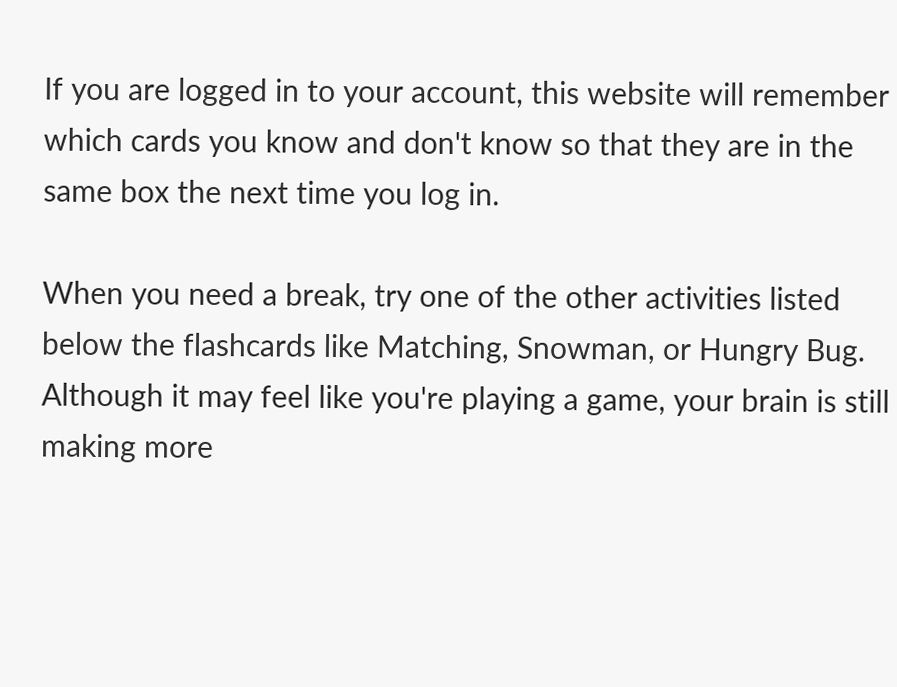If you are logged in to your account, this website will remember which cards you know and don't know so that they are in the same box the next time you log in.

When you need a break, try one of the other activities listed below the flashcards like Matching, Snowman, or Hungry Bug. Although it may feel like you're playing a game, your brain is still making more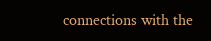connections with the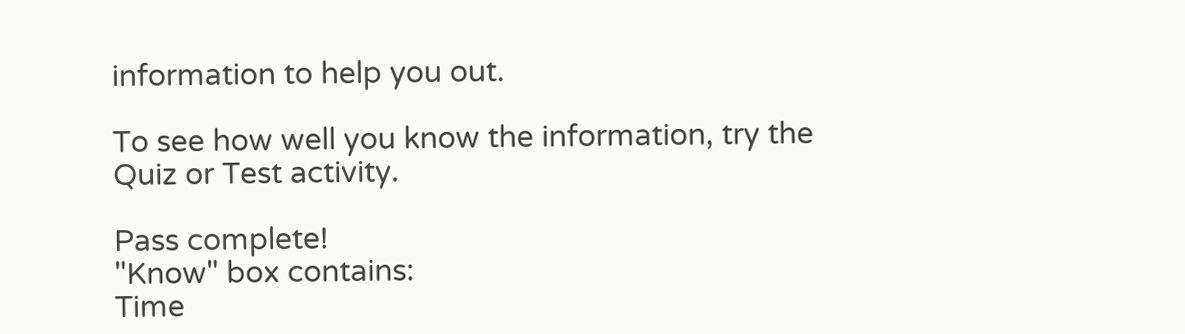information to help you out.

To see how well you know the information, try the Quiz or Test activity.

Pass complete!
"Know" box contains:
Time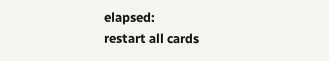elapsed:
restart all cards